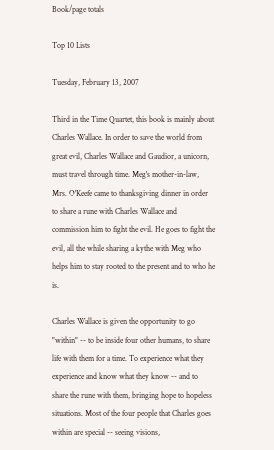Book/page totals

Top 10 Lists

Tuesday, February 13, 2007

Third in the Time Quartet, this book is mainly about Charles Wallace. In order to save the world from great evil, Charles Wallace and Gaudior, a unicorn, must travel through time. Meg's mother-in-law, Mrs. O'Keefe came to thanksgiving dinner in order to share a rune with Charles Wallace and commission him to fight the evil. He goes to fight the evil, all the while sharing a kythe with Meg who helps him to stay rooted to the present and to who he is.

Charles Wallace is given the opportunity to go "within" -- to be inside four other humans, to share life with them for a time. To experience what they experience and know what they know -- and to share the rune with them, bringing hope to hopeless situations. Most of the four people that Charles goes within are special -- seeing visions,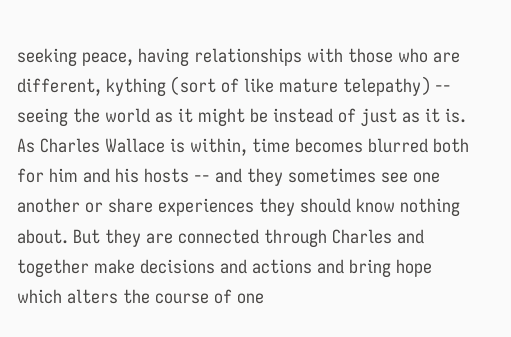seeking peace, having relationships with those who are different, kything (sort of like mature telepathy) -- seeing the world as it might be instead of just as it is. As Charles Wallace is within, time becomes blurred both for him and his hosts -- and they sometimes see one another or share experiences they should know nothing about. But they are connected through Charles and together make decisions and actions and bring hope which alters the course of one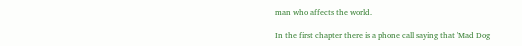man who affects the world.

In the first chapter there is a phone call saying that 'Mad Dog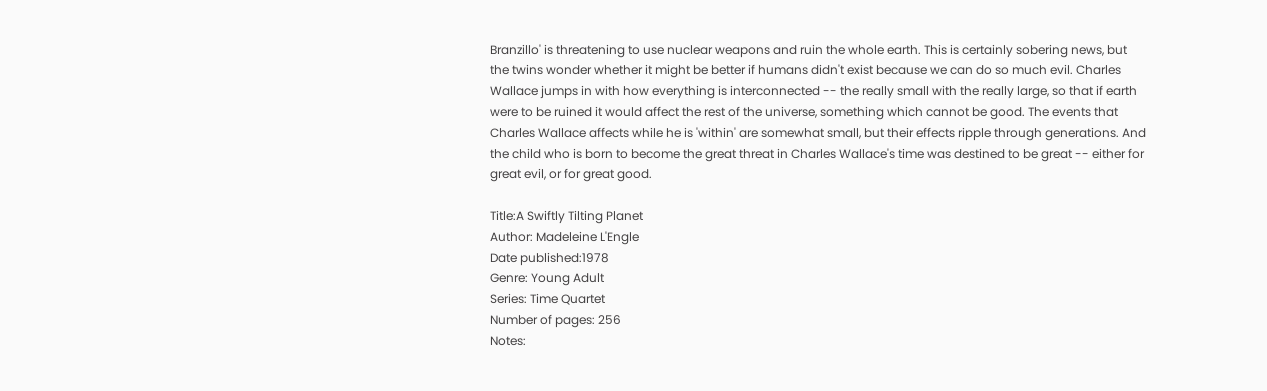Branzillo' is threatening to use nuclear weapons and ruin the whole earth. This is certainly sobering news, but the twins wonder whether it might be better if humans didn't exist because we can do so much evil. Charles Wallace jumps in with how everything is interconnected -- the really small with the really large, so that if earth were to be ruined it would affect the rest of the universe, something which cannot be good. The events that Charles Wallace affects while he is 'within' are somewhat small, but their effects ripple through generations. And the child who is born to become the great threat in Charles Wallace's time was destined to be great -- either for great evil, or for great good.

Title:A Swiftly Tilting Planet
Author: Madeleine L'Engle
Date published:1978
Genre: Young Adult
Series: Time Quartet
Number of pages: 256
Notes: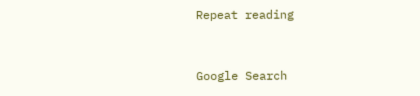Repeat reading


Google Search